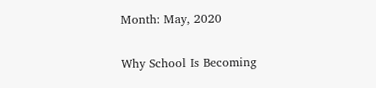Month: May, 2020

Why School Is Becoming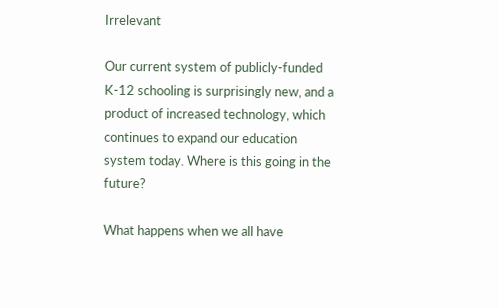Irrelevant

Our current system of publicly-funded K-12 schooling is surprisingly new, and a product of increased technology, which continues to expand our education system today. Where is this going in the future?

What happens when we all have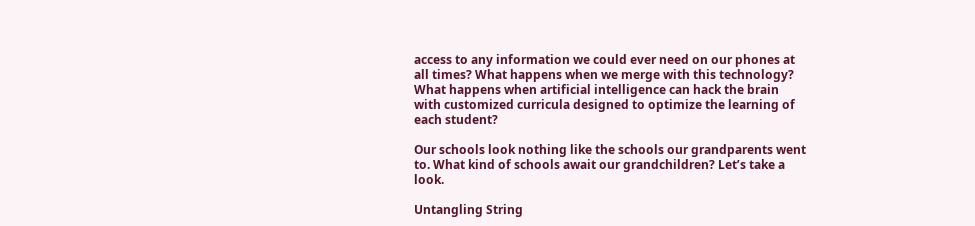access to any information we could ever need on our phones at all times? What happens when we merge with this technology? What happens when artificial intelligence can hack the brain with customized curricula designed to optimize the learning of each student?

Our schools look nothing like the schools our grandparents went to. What kind of schools await our grandchildren? Let’s take a look.

Untangling String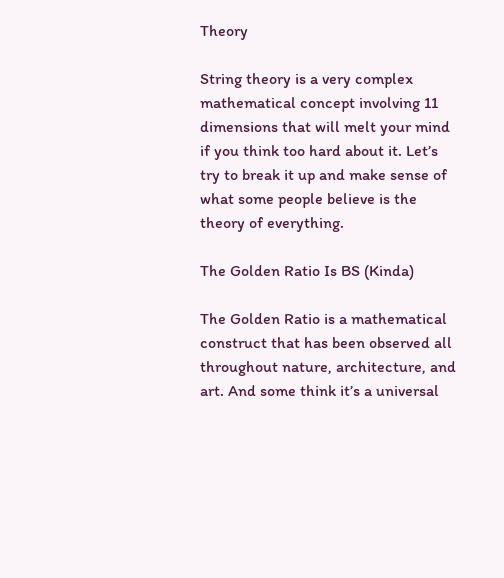Theory

String theory is a very complex mathematical concept involving 11 dimensions that will melt your mind if you think too hard about it. Let’s try to break it up and make sense of what some people believe is the theory of everything.

The Golden Ratio Is BS (Kinda)

The Golden Ratio is a mathematical construct that has been observed all throughout nature, architecture, and art. And some think it’s a universal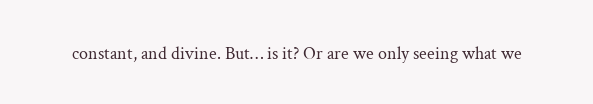constant, and divine. But… is it? Or are we only seeing what we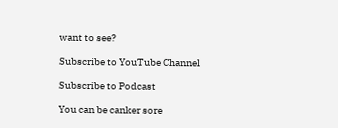want to see?

Subscribe to YouTube Channel

Subscribe to Podcast

You can be canker sore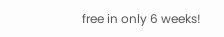free in only 6 weeks!